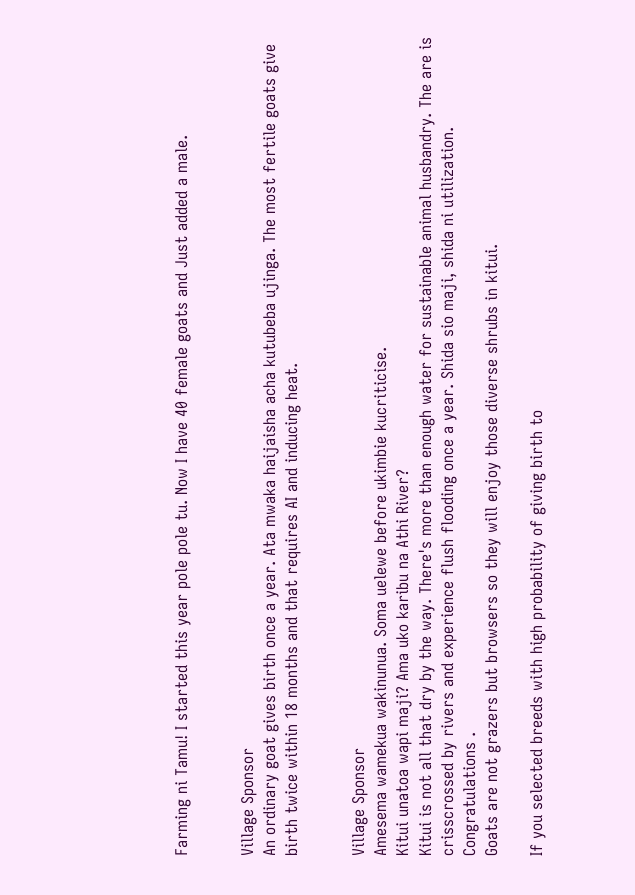Farming ni Tamu! I started this year pole pole tu. Now I have 40 female goats and Just added a male.


Village Sponsor
An ordinary goat gives birth once a year. Ata mwaka haijaisha acha kutubeba ujinga. The most fertile goats give birth twice within 18 months and that requires AI and inducing heat.


Village Sponsor
Amesema wamekua wakinunua. Soma uelewe before ukimbie kucriticise.
Kitui unatoa wapi maji? Ama uko karibu na Athi River?
Kitui is not all that dry by the way. There's more than enough water for sustainable animal husbandry. The are is crisscrossed by rivers and experience flush flooding once a year. Shida sio maji, shida ni utilization.
Congratulations .
Goats are not grazers but browsers so they will enjoy those diverse shrubs in kitui.

If you selected breeds with high probability of giving birth to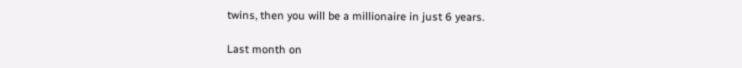twins, then you will be a millionaire in just 6 years.

Last month on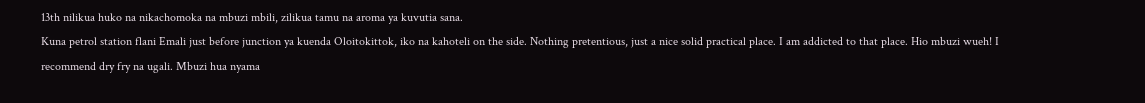13th nilikua huko na nikachomoka na mbuzi mbili, zilikua tamu na aroma ya kuvutia sana.
Kuna petrol station flani Emali just before junction ya kuenda Oloitokittok, iko na kahoteli on the side. Nothing pretentious, just a nice solid practical place. I am addicted to that place. Hio mbuzi wueh! I recommend dry fry na ugali. Mbuzi hua nyama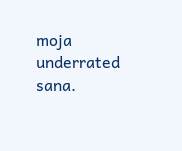moja underrated sana.